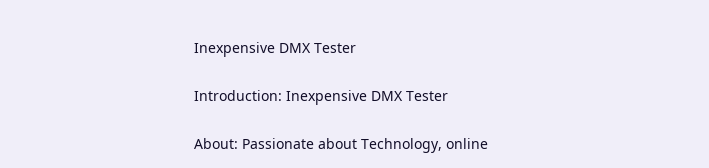Inexpensive DMX Tester

Introduction: Inexpensive DMX Tester

About: Passionate about Technology, online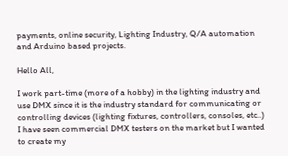payments, online security, Lighting Industry, Q/A automation and Arduino based projects.

Hello All,

I work part-time (more of a hobby) in the lighting industry and use DMX since it is the industry standard for communicating or controlling devices (lighting fixtures, controllers, consoles, etc..) I have seen commercial DMX testers on the market but I wanted to create my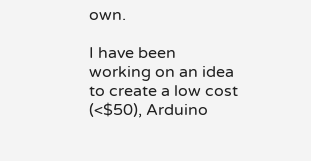own.

I have been working on an idea to create a low cost (<$50), Arduino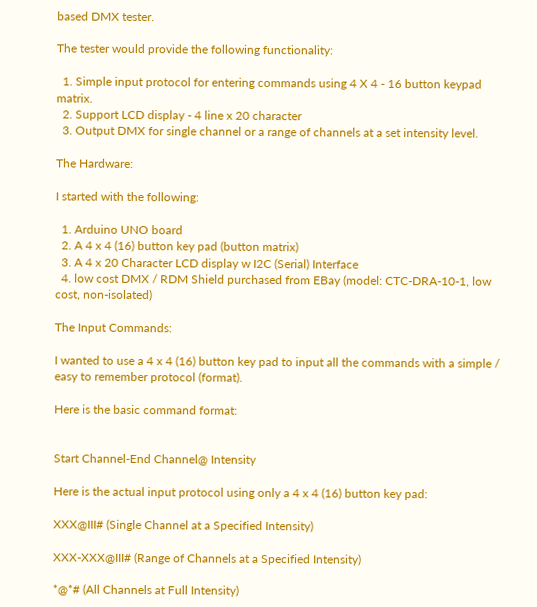based DMX tester.

The tester would provide the following functionality:

  1. Simple input protocol for entering commands using 4 X 4 - 16 button keypad matrix.
  2. Support LCD display - 4 line x 20 character
  3. Output DMX for single channel or a range of channels at a set intensity level.

The Hardware:

I started with the following:

  1. Arduino UNO board
  2. A 4 x 4 (16) button key pad (button matrix)
  3. A 4 x 20 Character LCD display w I2C (Serial) Interface
  4. low cost DMX / RDM Shield purchased from EBay (model: CTC-DRA-10-1, low cost, non-isolated)

The Input Commands:

I wanted to use a 4 x 4 (16) button key pad to input all the commands with a simple / easy to remember protocol (format).

Here is the basic command format:


Start Channel-End Channel@ Intensity

Here is the actual input protocol using only a 4 x 4 (16) button key pad:

XXX@III# (Single Channel at a Specified Intensity)

XXX-XXX@III# (Range of Channels at a Specified Intensity)

*@*# (All Channels at Full Intensity)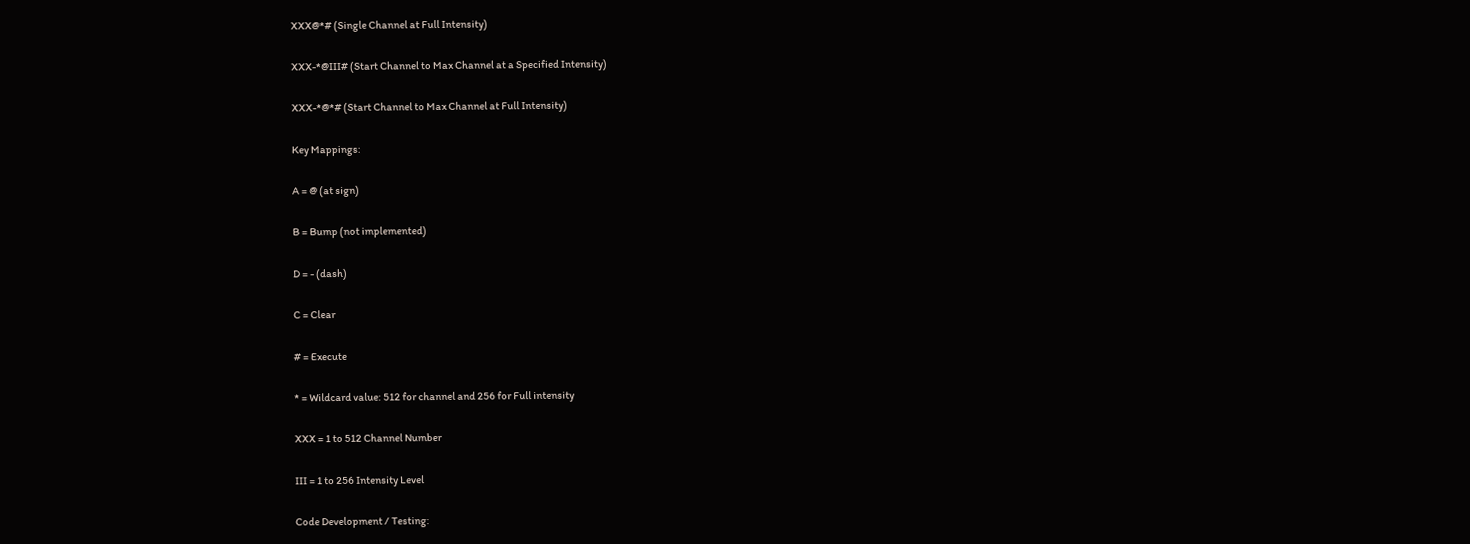XXX@*# (Single Channel at Full Intensity)

XXX-*@III# (Start Channel to Max Channel at a Specified Intensity)

XXX-*@*# (Start Channel to Max Channel at Full Intensity)

Key Mappings:

A = @ (at sign)

B = Bump (not implemented)

D = - (dash)

C = Clear

# = Execute

* = Wildcard value: 512 for channel and 256 for Full intensity

XXX = 1 to 512 Channel Number

III = 1 to 256 Intensity Level

Code Development / Testing: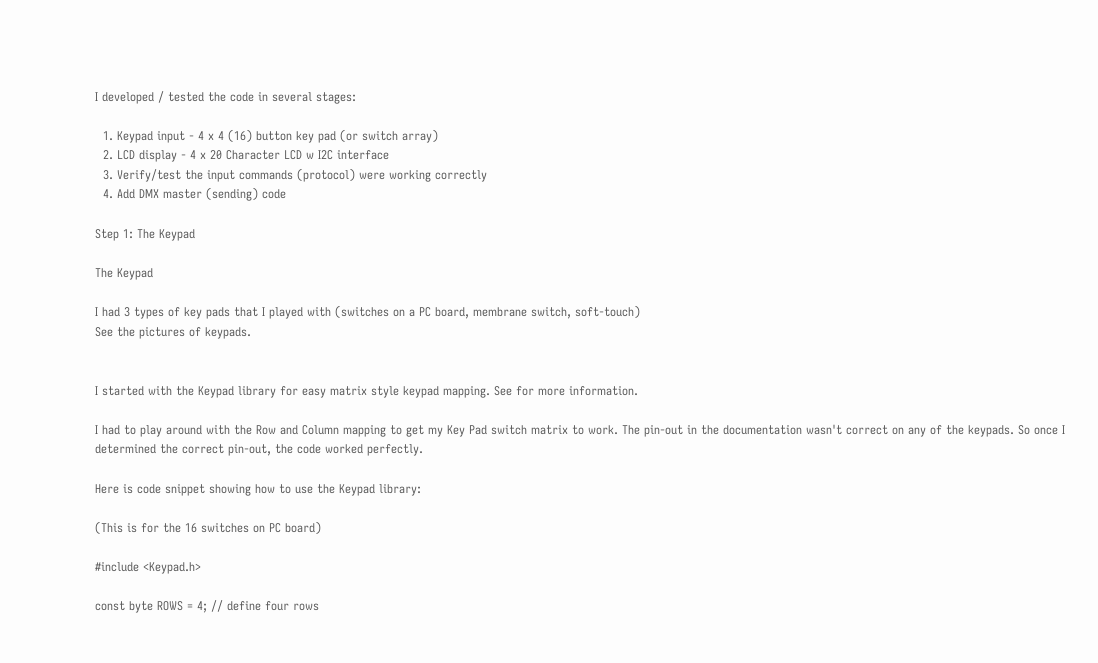I developed / tested the code in several stages:

  1. Keypad input - 4 x 4 (16) button key pad (or switch array)
  2. LCD display - 4 x 20 Character LCD w I2C interface
  3. Verify/test the input commands (protocol) were working correctly
  4. Add DMX master (sending) code

Step 1: The Keypad

The Keypad

I had 3 types of key pads that I played with (switches on a PC board, membrane switch, soft-touch)
See the pictures of keypads.


I started with the Keypad library for easy matrix style keypad mapping. See for more information.

I had to play around with the Row and Column mapping to get my Key Pad switch matrix to work. The pin-out in the documentation wasn't correct on any of the keypads. So once I determined the correct pin-out, the code worked perfectly.

Here is code snippet showing how to use the Keypad library:

(This is for the 16 switches on PC board)

#include <Keypad.h>

const byte ROWS = 4; // define four rows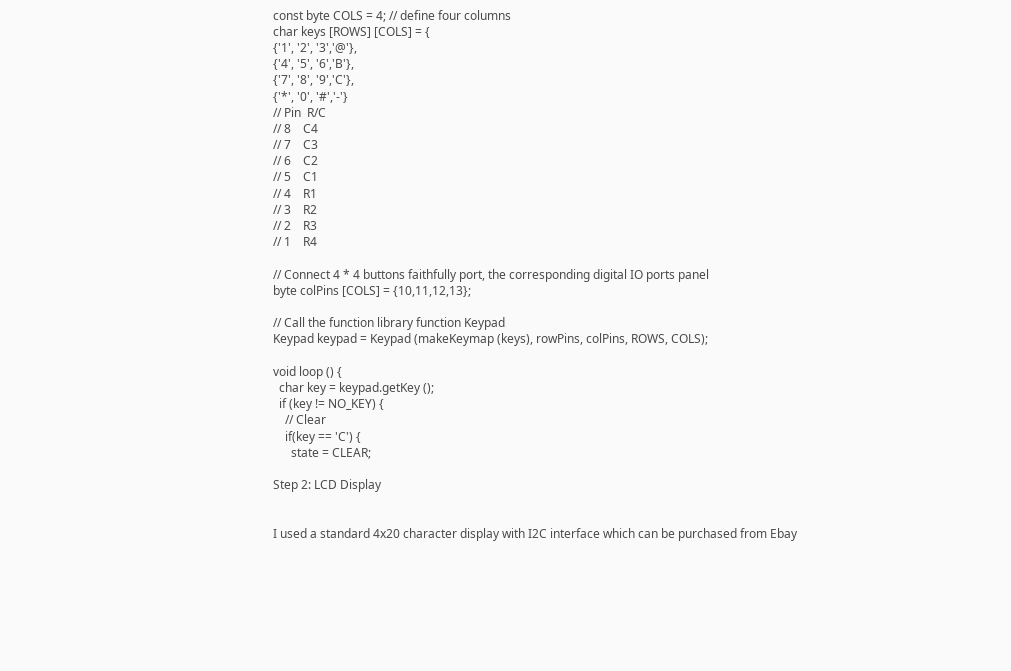const byte COLS = 4; // define four columns
char keys [ROWS] [COLS] = {
{'1', '2', '3','@'},
{'4', '5', '6','B'},
{'7', '8', '9','C'},
{'*', '0', '#','-'}
// Pin  R/C
// 8    C4
// 7    C3
// 6    C2
// 5    C1
// 4    R1
// 3    R2
// 2    R3
// 1    R4

// Connect 4 * 4 buttons faithfully port, the corresponding digital IO ports panel
byte colPins [COLS] = {10,11,12,13};

// Call the function library function Keypad
Keypad keypad = Keypad (makeKeymap (keys), rowPins, colPins, ROWS, COLS);

void loop () {
  char key = keypad.getKey ();
  if (key != NO_KEY) {
    // Clear
    if(key == 'C') {
      state = CLEAR;

Step 2: LCD Display


I used a standard 4x20 character display with I2C interface which can be purchased from Ebay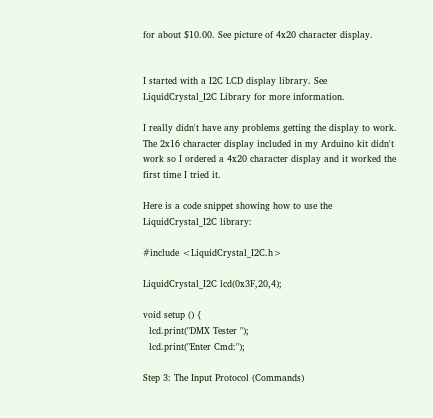for about $10.00. See picture of 4x20 character display.


I started with a I2C LCD display library. See LiquidCrystal_I2C Library for more information.

I really didn't have any problems getting the display to work. The 2x16 character display included in my Arduino kit didn't work so I ordered a 4x20 character display and it worked the first time I tried it.

Here is a code snippet showing how to use the LiquidCrystal_I2C library:

#include <LiquidCrystal_I2C.h>

LiquidCrystal_I2C lcd(0x3F,20,4);

void setup () {
  lcd.print("DMX Tester ");
  lcd.print("Enter Cmd:");

Step 3: The Input Protocol (Commands)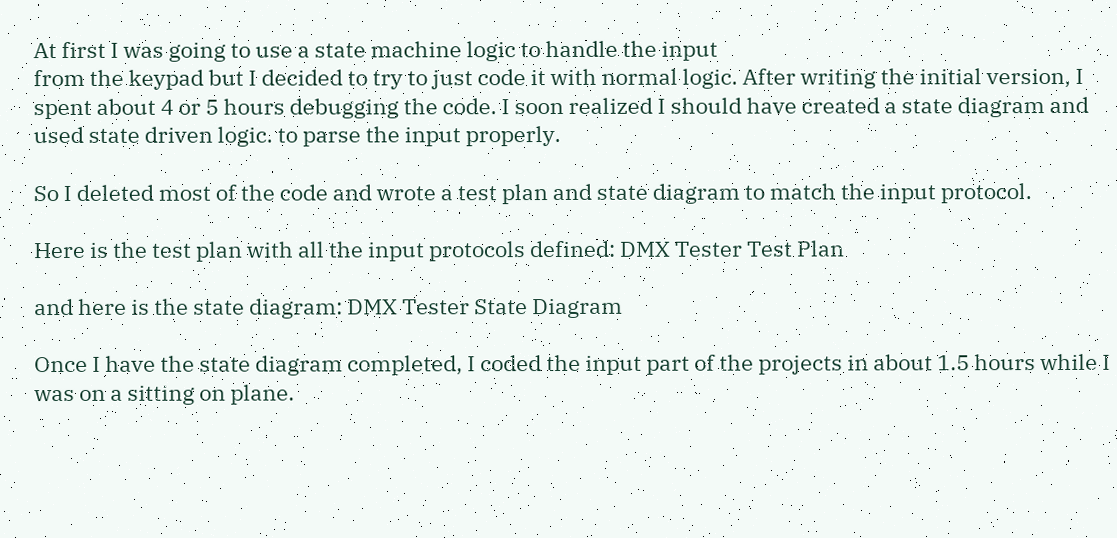At first I was going to use a state machine logic to handle the input
from the keypad but I decided to try to just code it with normal logic. After writing the initial version, I spent about 4 or 5 hours debugging the code. I soon realized I should have created a state diagram and used state driven logic. to parse the input properly.

So I deleted most of the code and wrote a test plan and state diagram to match the input protocol.

Here is the test plan with all the input protocols defined: DMX Tester Test Plan

and here is the state diagram: DMX Tester State Diagram

Once I have the state diagram completed, I coded the input part of the projects in about 1.5 hours while I was on a sitting on plane.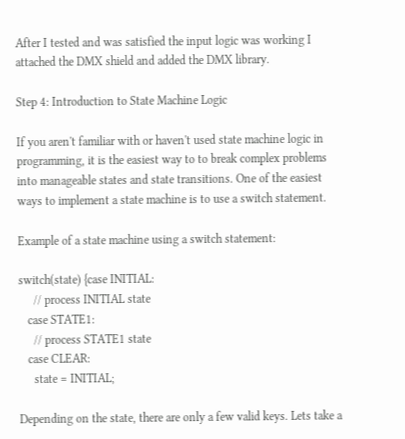After I tested and was satisfied the input logic was working I attached the DMX shield and added the DMX library.

Step 4: Introduction to State Machine Logic

If you aren't familiar with or haven't used state machine logic in programming, it is the easiest way to to break complex problems into manageable states and state transitions. One of the easiest ways to implement a state machine is to use a switch statement.

Example of a state machine using a switch statement:

switch(state) {case INITIAL:
     // process INITIAL state
   case STATE1:
     // process STATE1 state
   case CLEAR:
     state = INITIAL;

Depending on the state, there are only a few valid keys. Lets take a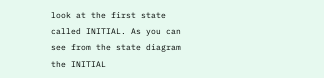look at the first state called INITIAL. As you can see from the state diagram the INITIAL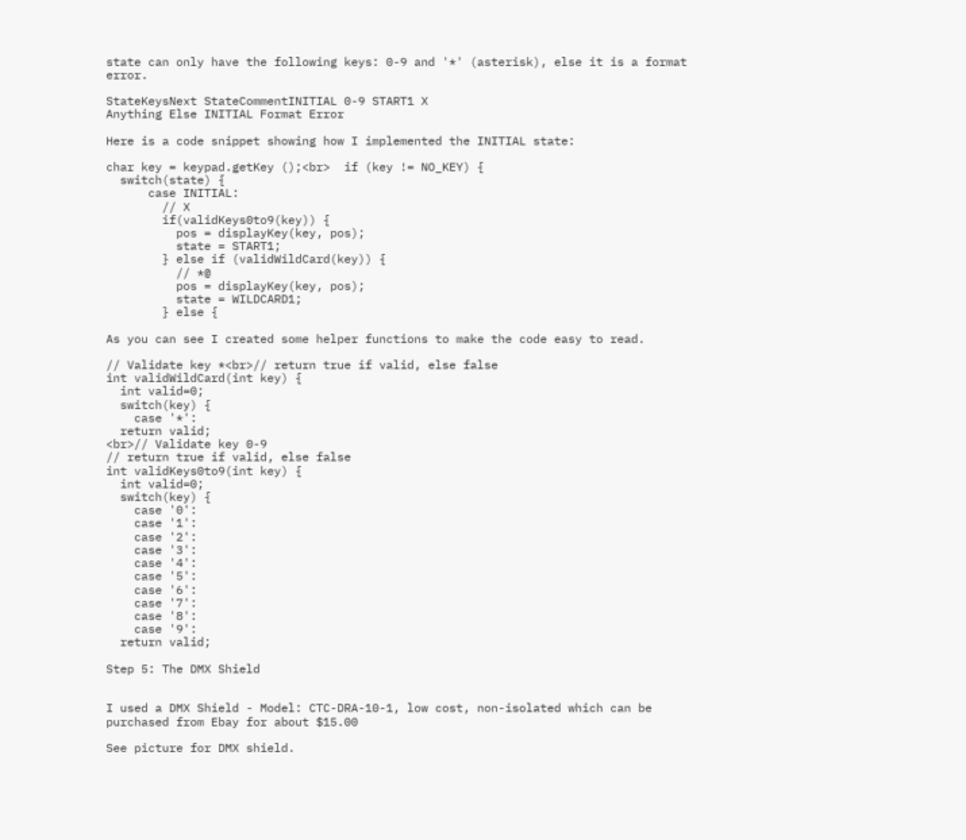state can only have the following keys: 0-9 and '*' (asterisk), else it is a format error.

StateKeysNext StateCommentINITIAL 0-9 START1 X
Anything Else INITIAL Format Error

Here is a code snippet showing how I implemented the INITIAL state:

char key = keypad.getKey ();<br>  if (key != NO_KEY) {
  switch(state) {
      case INITIAL:
        // X
        if(validKeys0to9(key)) {
          pos = displayKey(key, pos);
          state = START1;
        } else if (validWildCard(key)) {
          // *@
          pos = displayKey(key, pos);
          state = WILDCARD1;
        } else {

As you can see I created some helper functions to make the code easy to read.

// Validate key *<br>// return true if valid, else false
int validWildCard(int key) {
  int valid=0;
  switch(key) {
    case '*':
  return valid;
<br>// Validate key 0-9
// return true if valid, else false
int validKeys0to9(int key) {
  int valid=0;
  switch(key) {
    case '0':
    case '1':
    case '2':
    case '3':
    case '4':
    case '5':
    case '6':
    case '7':
    case '8':
    case '9':
  return valid;

Step 5: The DMX Shield


I used a DMX Shield - Model: CTC-DRA-10-1, low cost, non-isolated which can be purchased from Ebay for about $15.00

See picture for DMX shield.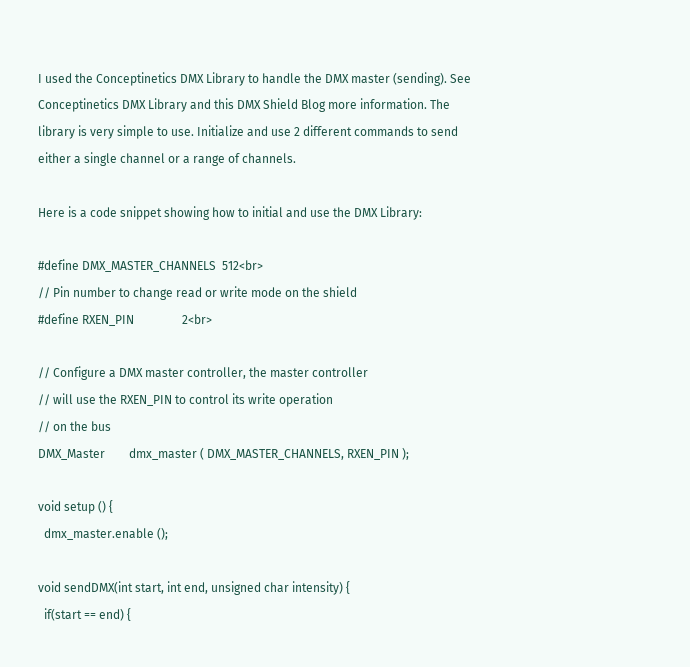I used the Conceptinetics DMX Library to handle the DMX master (sending). See Conceptinetics DMX Library and this DMX Shield Blog more information. The library is very simple to use. Initialize and use 2 different commands to send either a single channel or a range of channels.

Here is a code snippet showing how to initial and use the DMX Library:

#define DMX_MASTER_CHANNELS  512<br>
// Pin number to change read or write mode on the shield
#define RXEN_PIN                2<br>

// Configure a DMX master controller, the master controller
// will use the RXEN_PIN to control its write operation
// on the bus
DMX_Master        dmx_master ( DMX_MASTER_CHANNELS, RXEN_PIN );

void setup () {
  dmx_master.enable ();

void sendDMX(int start, int end, unsigned char intensity) {
  if(start == end) {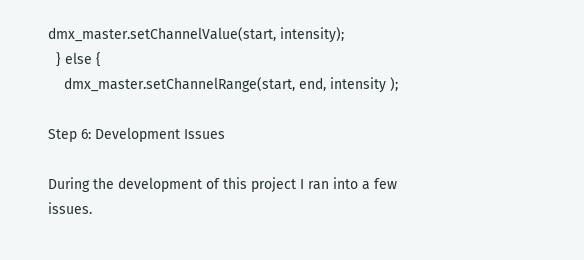dmx_master.setChannelValue(start, intensity);
  } else {
    dmx_master.setChannelRange(start, end, intensity );

Step 6: Development Issues

During the development of this project I ran into a few issues.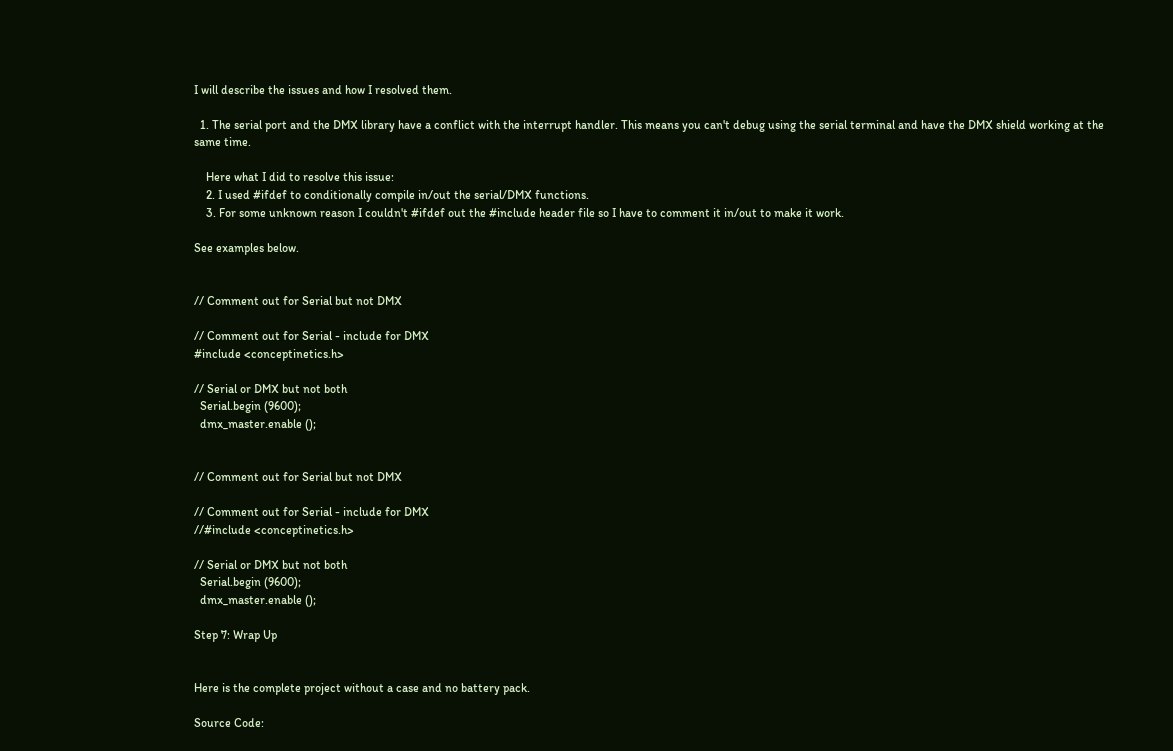I will describe the issues and how I resolved them.

  1. The serial port and the DMX library have a conflict with the interrupt handler. This means you can't debug using the serial terminal and have the DMX shield working at the same time.

    Here what I did to resolve this issue:
    2. I used #ifdef to conditionally compile in/out the serial/DMX functions.
    3. For some unknown reason I couldn't #ifdef out the #include header file so I have to comment it in/out to make it work.

See examples below.


// Comment out for Serial but not DMX

// Comment out for Serial - include for DMX
#include <conceptinetics.h>

// Serial or DMX but not both
  Serial.begin (9600);
  dmx_master.enable ();


// Comment out for Serial but not DMX

// Comment out for Serial - include for DMX
//#include <conceptinetics.h>

// Serial or DMX but not both
  Serial.begin (9600);
  dmx_master.enable ();

Step 7: Wrap Up


Here is the complete project without a case and no battery pack.

Source Code: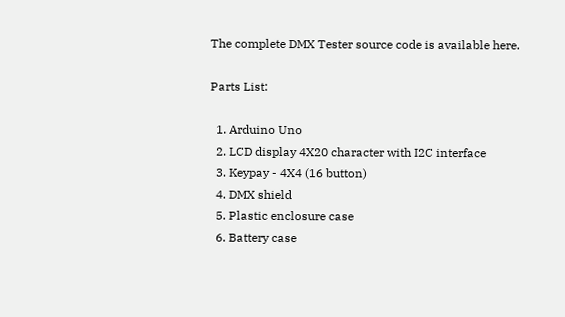The complete DMX Tester source code is available here.

Parts List:

  1. Arduino Uno
  2. LCD display 4X20 character with I2C interface
  3. Keypay - 4X4 (16 button)
  4. DMX shield
  5. Plastic enclosure case
  6. Battery case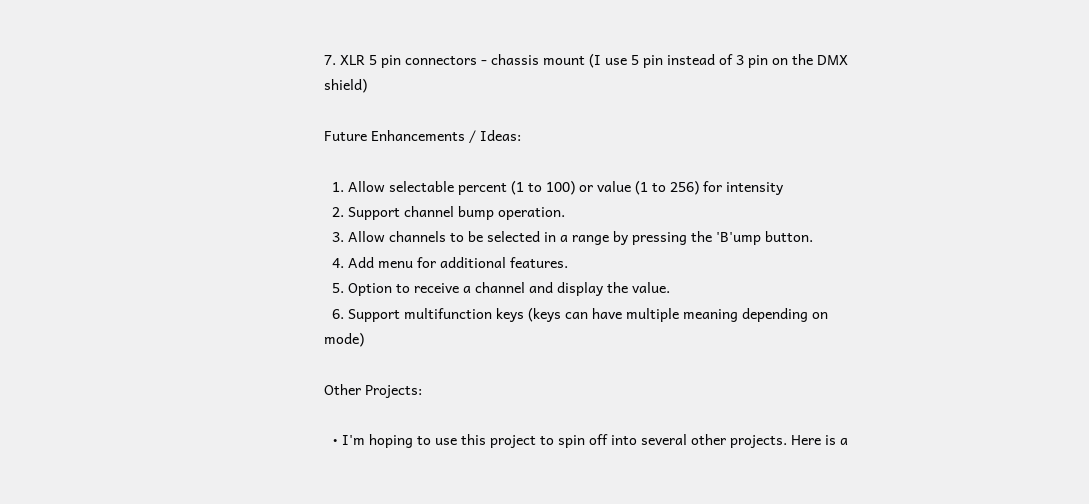7. XLR 5 pin connectors - chassis mount (I use 5 pin instead of 3 pin on the DMX shield)

Future Enhancements / Ideas:

  1. Allow selectable percent (1 to 100) or value (1 to 256) for intensity
  2. Support channel bump operation.
  3. Allow channels to be selected in a range by pressing the 'B'ump button.
  4. Add menu for additional features.
  5. Option to receive a channel and display the value.
  6. Support multifunction keys (keys can have multiple meaning depending on mode)

Other Projects:

  • I'm hoping to use this project to spin off into several other projects. Here is a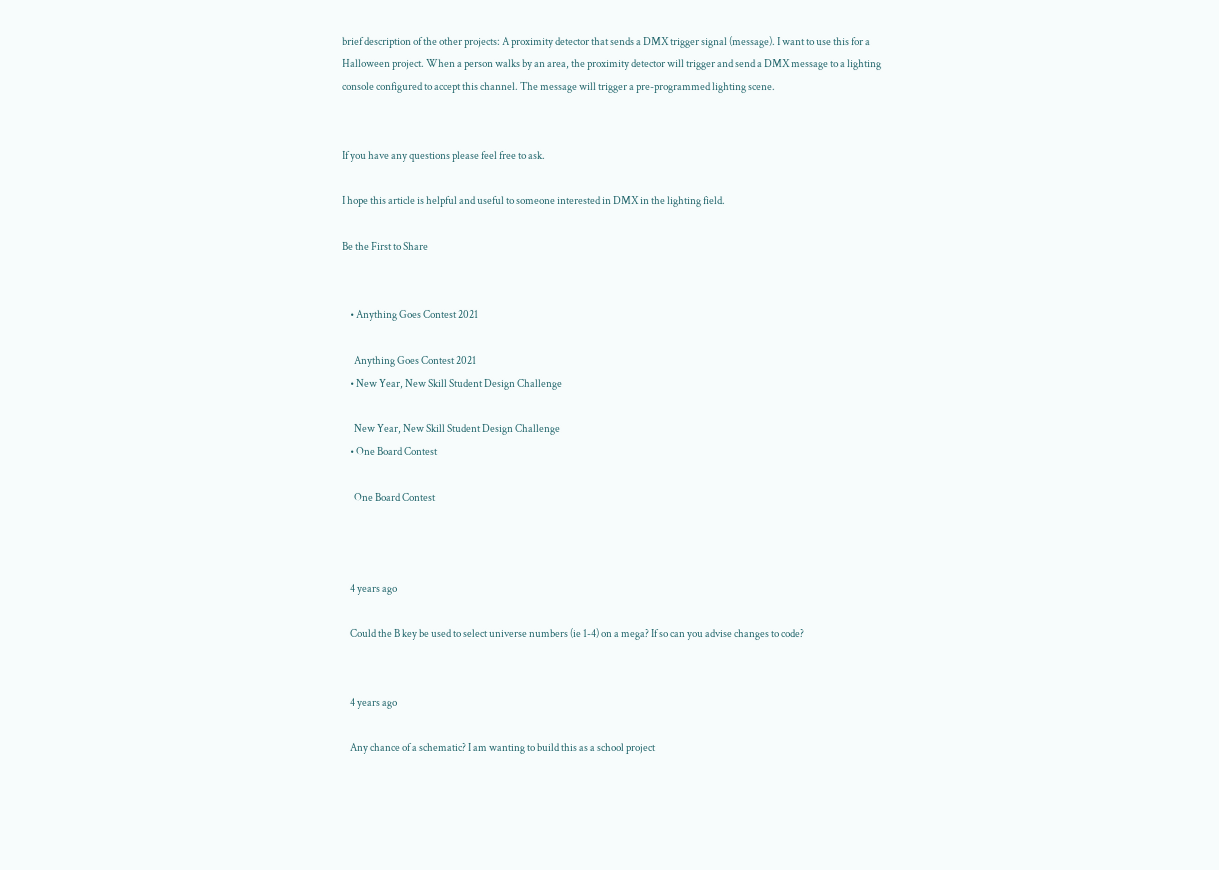brief description of the other projects: A proximity detector that sends a DMX trigger signal (message). I want to use this for a Halloween project. When a person walks by an area, the proximity detector will trigger and send a DMX message to a lighting console configured to accept this channel. The message will trigger a pre-programmed lighting scene.


If you have any questions please feel free to ask.

I hope this article is helpful and useful to someone interested in DMX in the lighting field.

Be the First to Share


    • Anything Goes Contest 2021

      Anything Goes Contest 2021
    • New Year, New Skill Student Design Challenge

      New Year, New Skill Student Design Challenge
    • One Board Contest

      One Board Contest



    4 years ago

    Could the B key be used to select universe numbers (ie 1-4) on a mega? If so can you advise changes to code?


    4 years ago

    Any chance of a schematic? I am wanting to build this as a school project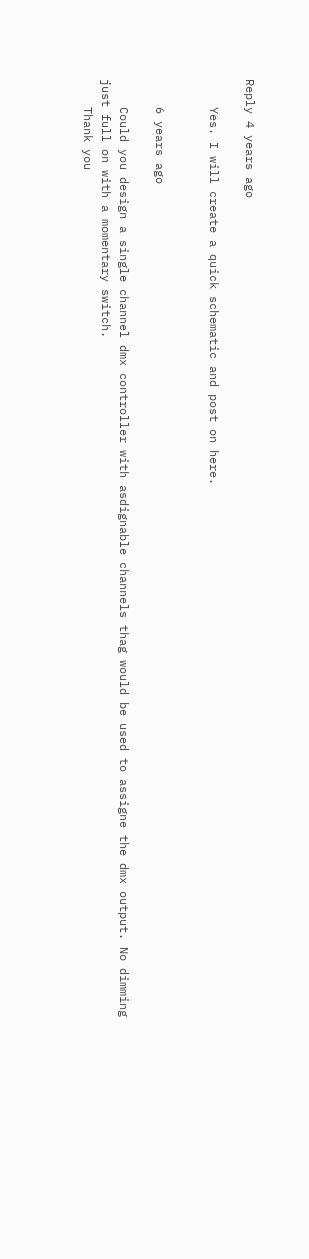Reply 4 years ago

    Yes. I will create a quick schematic and post on here.


    6 years ago

    Could you design a single channel dmx controller with asdignable channels thag would be used to assigne the dmx output. No dimming just full on with a momentary switch.
    Thank you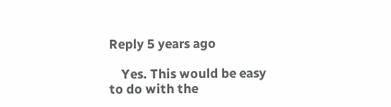Reply 5 years ago

    Yes. This would be easy to do with the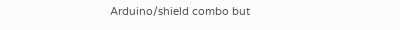Arduino/shield combo but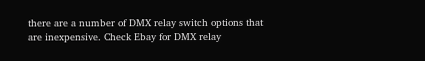there are a number of DMX relay switch options that are inexpensive. Check Ebay for DMX relay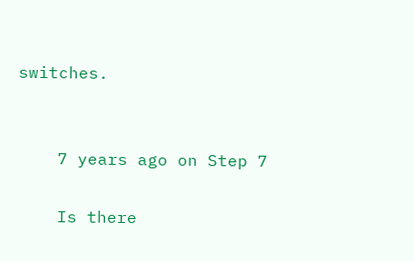switches.


    7 years ago on Step 7

    Is there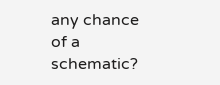any chance of a schematic?